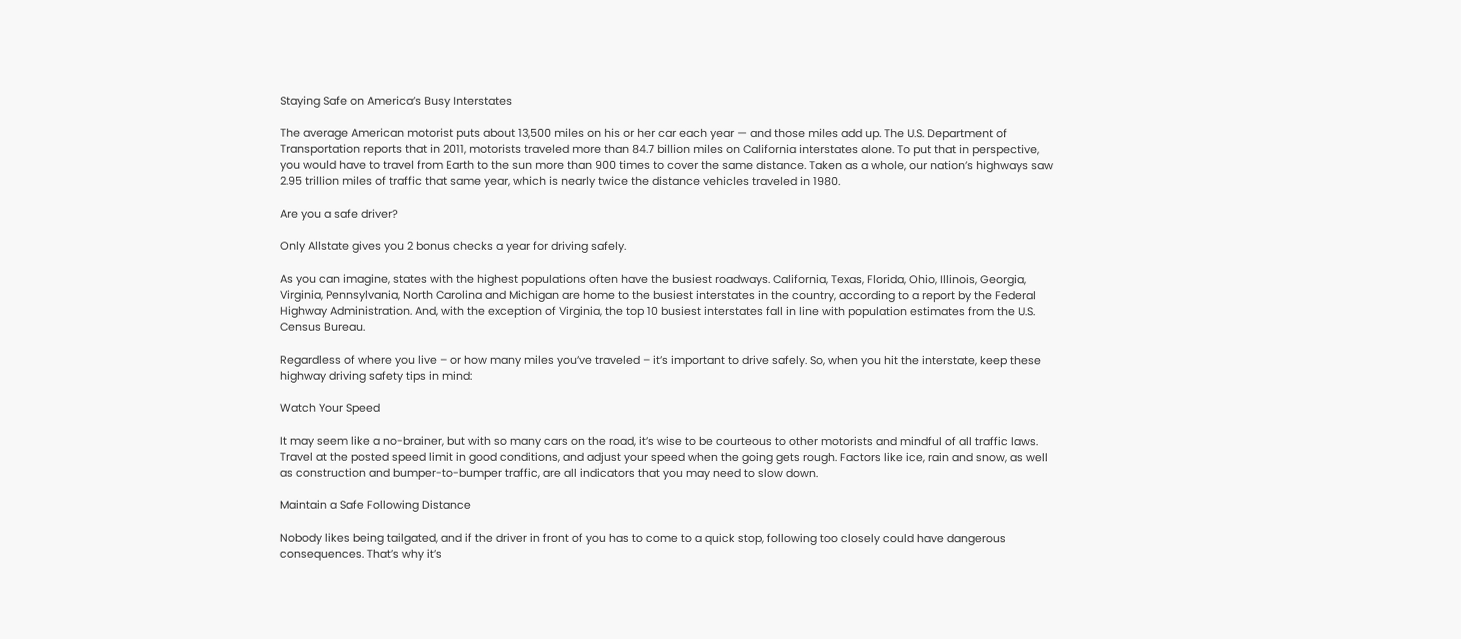Staying Safe on America’s Busy Interstates

The average American motorist puts about 13,500 miles on his or her car each year — and those miles add up. The U.S. Department of Transportation reports that in 2011, motorists traveled more than 84.7 billion miles on California interstates alone. To put that in perspective, you would have to travel from Earth to the sun more than 900 times to cover the same distance. Taken as a whole, our nation’s highways saw 2.95 trillion miles of traffic that same year, which is nearly twice the distance vehicles traveled in 1980.

Are you a safe driver?

Only Allstate gives you 2 bonus checks a year for driving safely.

As you can imagine, states with the highest populations often have the busiest roadways. California, Texas, Florida, Ohio, Illinois, Georgia, Virginia, Pennsylvania, North Carolina and Michigan are home to the busiest interstates in the country, according to a report by the Federal Highway Administration. And, with the exception of Virginia, the top 10 busiest interstates fall in line with population estimates from the U.S. Census Bureau.

Regardless of where you live – or how many miles you’ve traveled – it’s important to drive safely. So, when you hit the interstate, keep these highway driving safety tips in mind:

Watch Your Speed

It may seem like a no-brainer, but with so many cars on the road, it’s wise to be courteous to other motorists and mindful of all traffic laws. Travel at the posted speed limit in good conditions, and adjust your speed when the going gets rough. Factors like ice, rain and snow, as well as construction and bumper-to-bumper traffic, are all indicators that you may need to slow down.

Maintain a Safe Following Distance

Nobody likes being tailgated, and if the driver in front of you has to come to a quick stop, following too closely could have dangerous consequences. That’s why it’s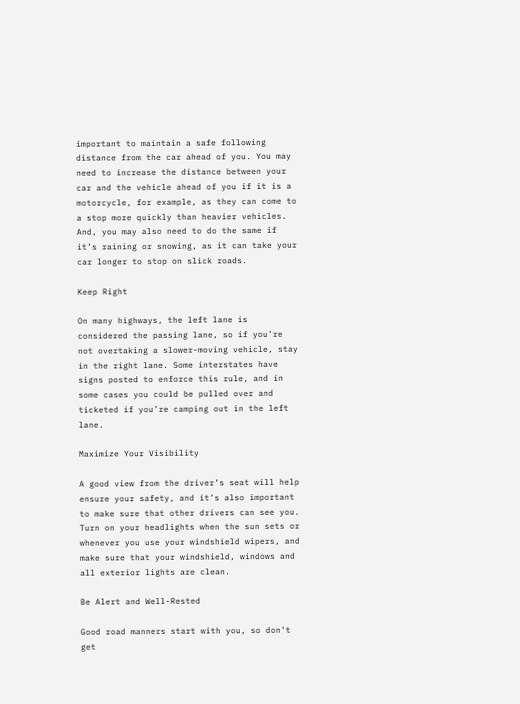important to maintain a safe following distance from the car ahead of you. You may need to increase the distance between your car and the vehicle ahead of you if it is a motorcycle, for example, as they can come to a stop more quickly than heavier vehicles. And, you may also need to do the same if it’s raining or snowing, as it can take your car longer to stop on slick roads.

Keep Right

On many highways, the left lane is considered the passing lane, so if you’re not overtaking a slower-moving vehicle, stay in the right lane. Some interstates have signs posted to enforce this rule, and in some cases you could be pulled over and ticketed if you’re camping out in the left lane.

Maximize Your Visibility

A good view from the driver’s seat will help ensure your safety, and it’s also important to make sure that other drivers can see you. Turn on your headlights when the sun sets or whenever you use your windshield wipers, and make sure that your windshield, windows and all exterior lights are clean.

Be Alert and Well-Rested

Good road manners start with you, so don’t get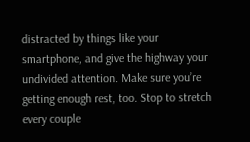distracted by things like your smartphone, and give the highway your undivided attention. Make sure you’re getting enough rest, too. Stop to stretch every couple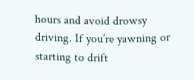hours and avoid drowsy driving. If you’re yawning or starting to drift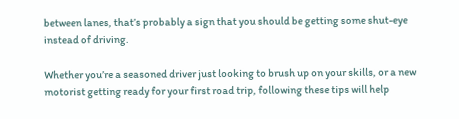between lanes, that’s probably a sign that you should be getting some shut-eye instead of driving.

Whether you’re a seasoned driver just looking to brush up on your skills, or a new motorist getting ready for your first road trip, following these tips will help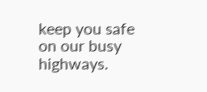keep you safe on our busy highways.